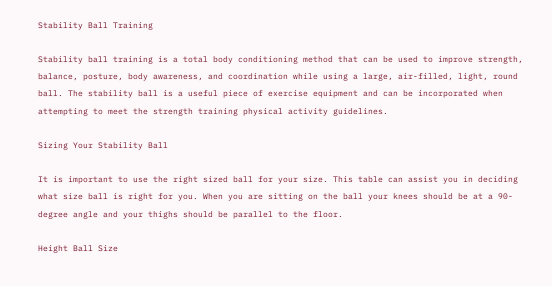Stability Ball Training

Stability ball training is a total body conditioning method that can be used to improve strength, balance, posture, body awareness, and coordination while using a large, air-filled, light, round ball. The stability ball is a useful piece of exercise equipment and can be incorporated when attempting to meet the strength training physical activity guidelines.

Sizing Your Stability Ball

It is important to use the right sized ball for your size. This table can assist you in deciding what size ball is right for you. When you are sitting on the ball your knees should be at a 90-degree angle and your thighs should be parallel to the floor.

Height Ball Size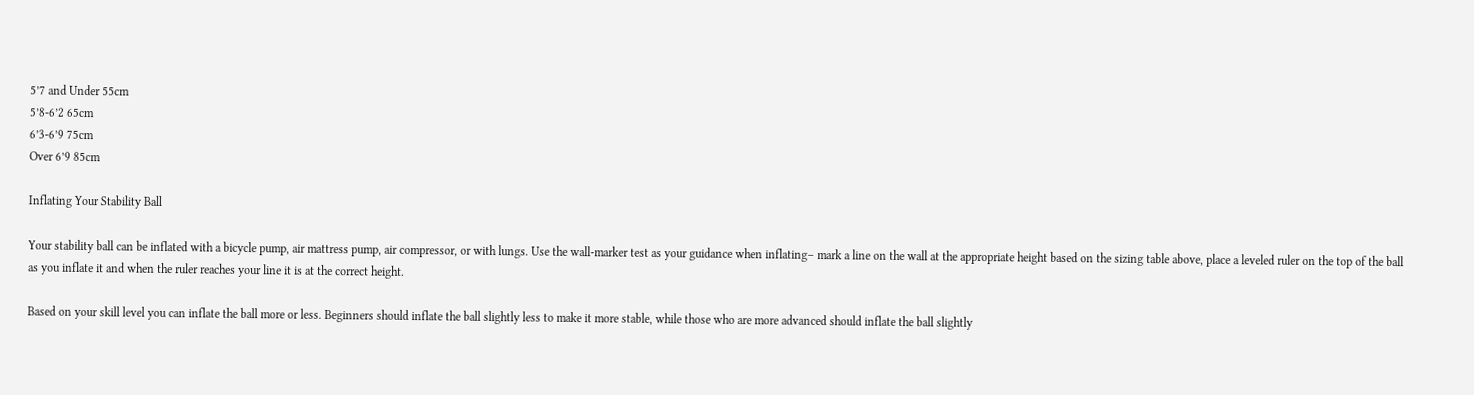5’7 and Under 55cm
5’8-6’2 65cm
6’3-6’9 75cm
Over 6’9 85cm

Inflating Your Stability Ball

Your stability ball can be inflated with a bicycle pump, air mattress pump, air compressor, or with lungs. Use the wall-marker test as your guidance when inflating– mark a line on the wall at the appropriate height based on the sizing table above, place a leveled ruler on the top of the ball as you inflate it and when the ruler reaches your line it is at the correct height.

Based on your skill level you can inflate the ball more or less. Beginners should inflate the ball slightly less to make it more stable, while those who are more advanced should inflate the ball slightly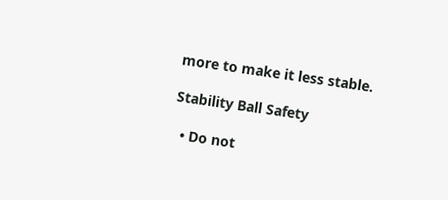more to make it less stable.

Stability Ball Safety

  • Do not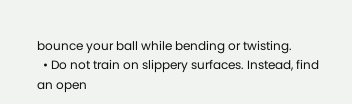bounce your ball while bending or twisting.
  • Do not train on slippery surfaces. Instead, find an open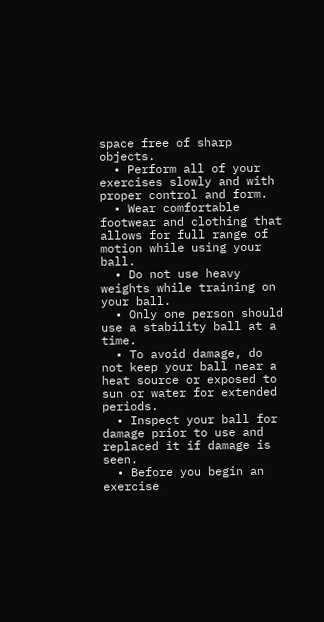space free of sharp objects.
  • Perform all of your exercises slowly and with proper control and form.
  • Wear comfortable footwear and clothing that allows for full range of motion while using your ball.
  • Do not use heavy weights while training on your ball.
  • Only one person should use a stability ball at a time.
  • To avoid damage, do not keep your ball near a heat source or exposed to sun or water for extended periods.
  • Inspect your ball for damage prior to use and replaced it if damage is seen.
  • Before you begin an exercise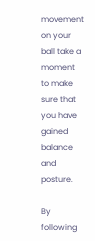movement on your ball take a moment to make sure that you have gained balance and posture.

By following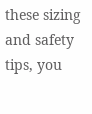these sizing and safety tips, you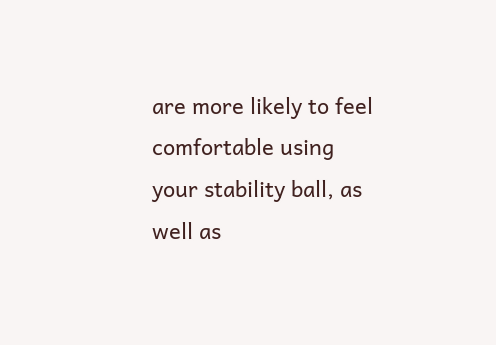are more likely to feel comfortable using your stability ball, as well as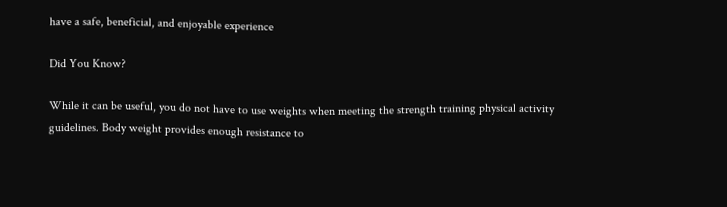have a safe, beneficial, and enjoyable experience

Did You Know?

While it can be useful, you do not have to use weights when meeting the strength training physical activity guidelines. Body weight provides enough resistance to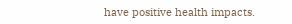have positive health impacts.